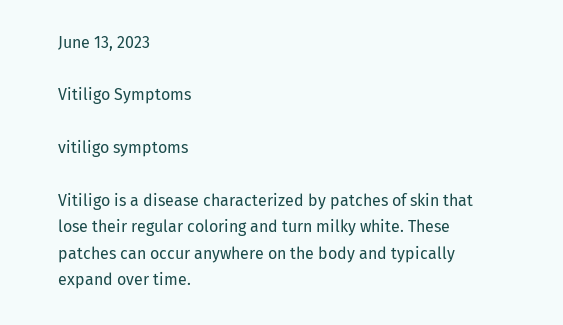June 13, 2023

Vitiligo Symptoms

vitiligo symptoms

Vitiligo is a disease characterized by patches of skin that lose their regular coloring and turn milky white. These patches can occur anywhere on the body and typically expand over time.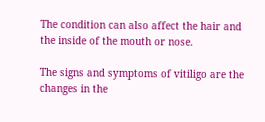The condition can also affect the hair and the inside of the mouth or nose.

The signs and symptoms of vitiligo are the changes in the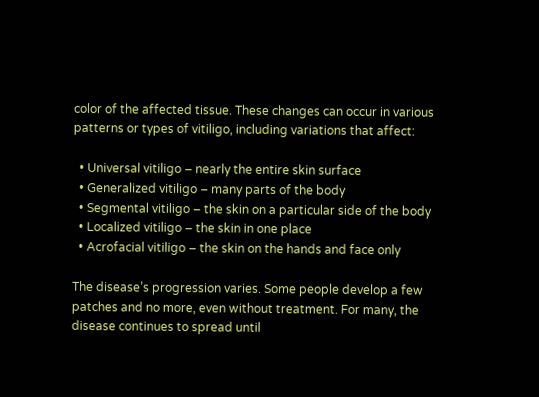color of the affected tissue. These changes can occur in various patterns or types of vitiligo, including variations that affect:

  • Universal vitiligo – nearly the entire skin surface
  • Generalized vitiligo – many parts of the body
  • Segmental vitiligo – the skin on a particular side of the body
  • Localized vitiligo – the skin in one place
  • Acrofacial vitiligo – the skin on the hands and face only

The disease’s progression varies. Some people develop a few patches and no more, even without treatment. For many, the disease continues to spread until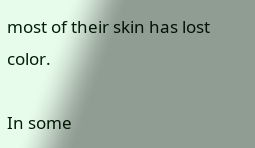most of their skin has lost color.

In some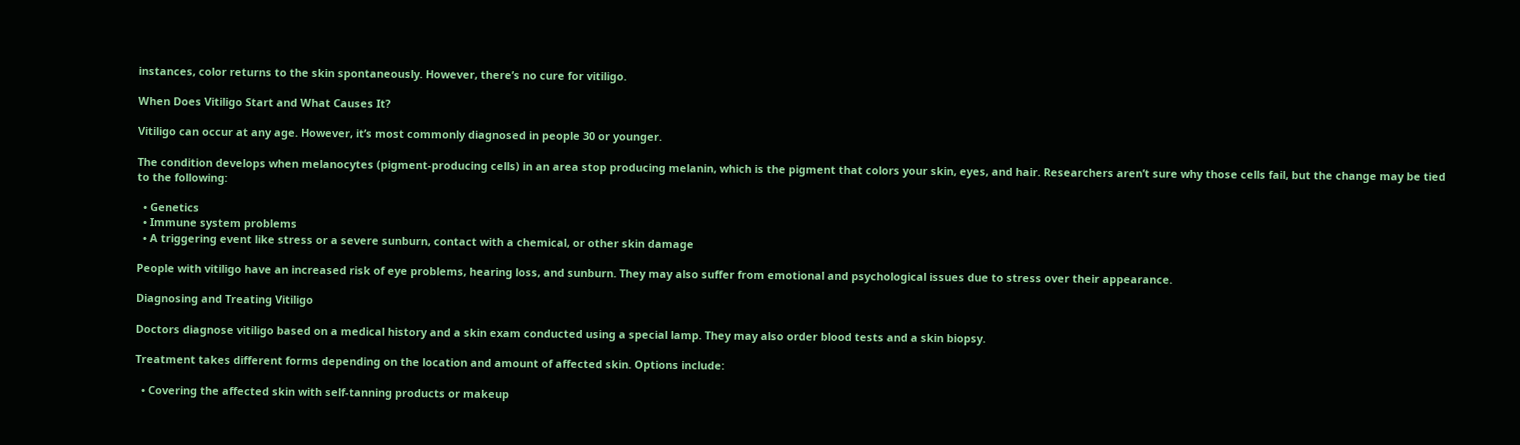instances, color returns to the skin spontaneously. However, there’s no cure for vitiligo.

When Does Vitiligo Start and What Causes It?

Vitiligo can occur at any age. However, it’s most commonly diagnosed in people 30 or younger.

The condition develops when melanocytes (pigment-producing cells) in an area stop producing melanin, which is the pigment that colors your skin, eyes, and hair. Researchers aren’t sure why those cells fail, but the change may be tied to the following:

  • Genetics
  • Immune system problems
  • A triggering event like stress or a severe sunburn, contact with a chemical, or other skin damage

People with vitiligo have an increased risk of eye problems, hearing loss, and sunburn. They may also suffer from emotional and psychological issues due to stress over their appearance.

Diagnosing and Treating Vitiligo

Doctors diagnose vitiligo based on a medical history and a skin exam conducted using a special lamp. They may also order blood tests and a skin biopsy.

Treatment takes different forms depending on the location and amount of affected skin. Options include:

  • Covering the affected skin with self-tanning products or makeup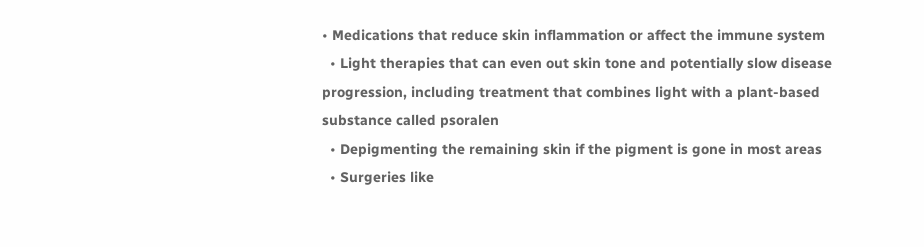• Medications that reduce skin inflammation or affect the immune system
  • Light therapies that can even out skin tone and potentially slow disease progression, including treatment that combines light with a plant-based substance called psoralen
  • Depigmenting the remaining skin if the pigment is gone in most areas
  • Surgeries like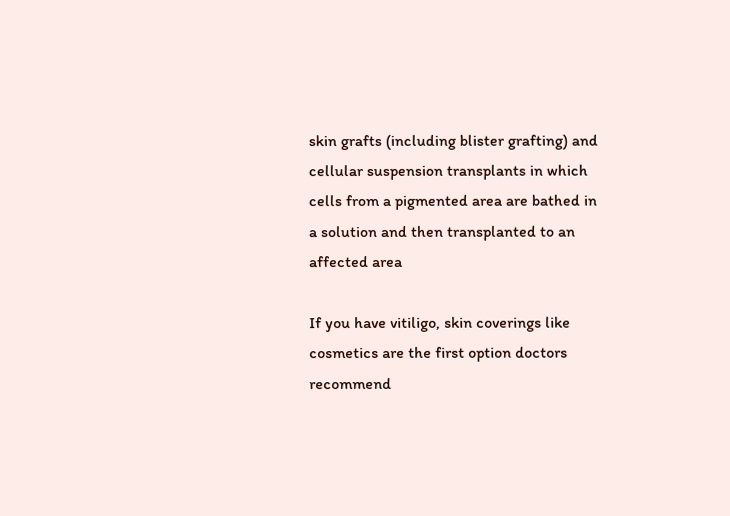skin grafts (including blister grafting) and cellular suspension transplants in which cells from a pigmented area are bathed in a solution and then transplanted to an affected area

If you have vitiligo, skin coverings like cosmetics are the first option doctors recommend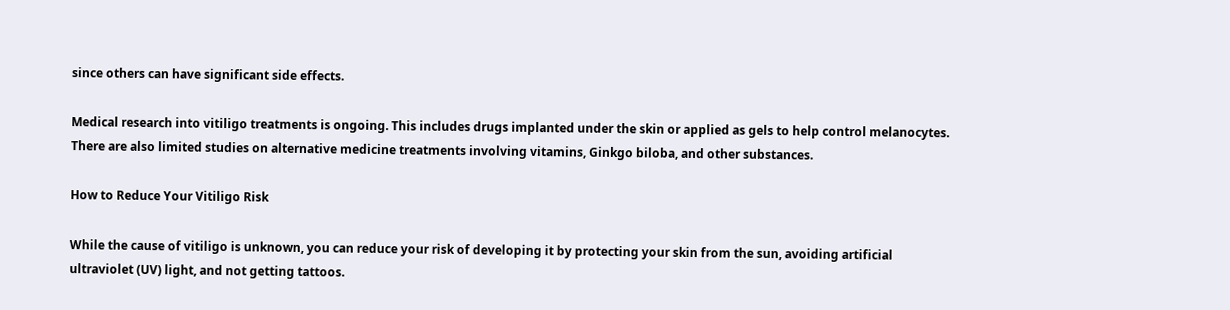since others can have significant side effects.

Medical research into vitiligo treatments is ongoing. This includes drugs implanted under the skin or applied as gels to help control melanocytes. There are also limited studies on alternative medicine treatments involving vitamins, Ginkgo biloba, and other substances.

How to Reduce Your Vitiligo Risk

While the cause of vitiligo is unknown, you can reduce your risk of developing it by protecting your skin from the sun, avoiding artificial ultraviolet (UV) light, and not getting tattoos.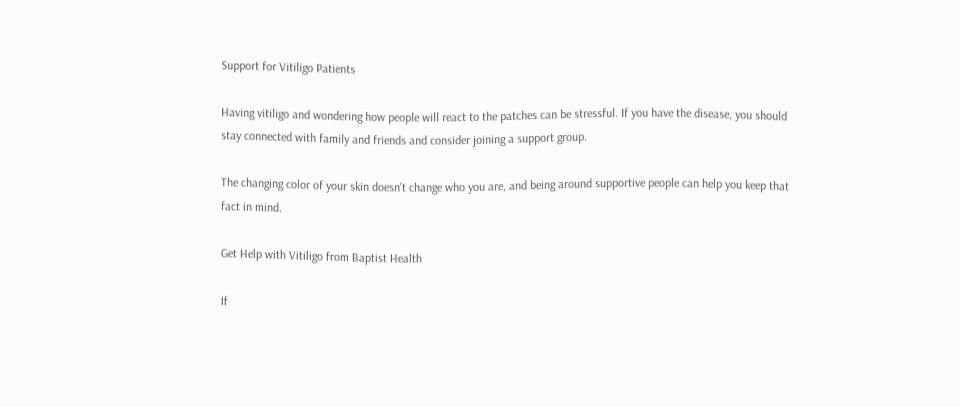Support for Vitiligo Patients

Having vitiligo and wondering how people will react to the patches can be stressful. If you have the disease, you should stay connected with family and friends and consider joining a support group.

The changing color of your skin doesn’t change who you are, and being around supportive people can help you keep that fact in mind.

Get Help with Vitiligo from Baptist Health

If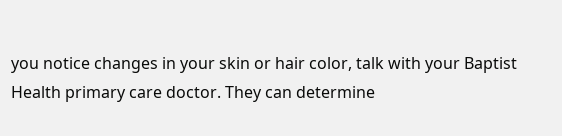you notice changes in your skin or hair color, talk with your Baptist Health primary care doctor. They can determine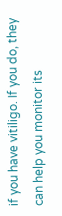if you have vitiligo. If you do, they can help you monitor its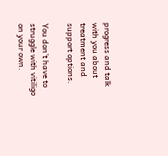progress and talk with you about treatment and support options.

You don’t have to struggle with vitiligo on your own.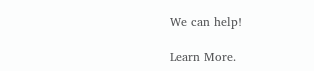We can help!

Learn More.